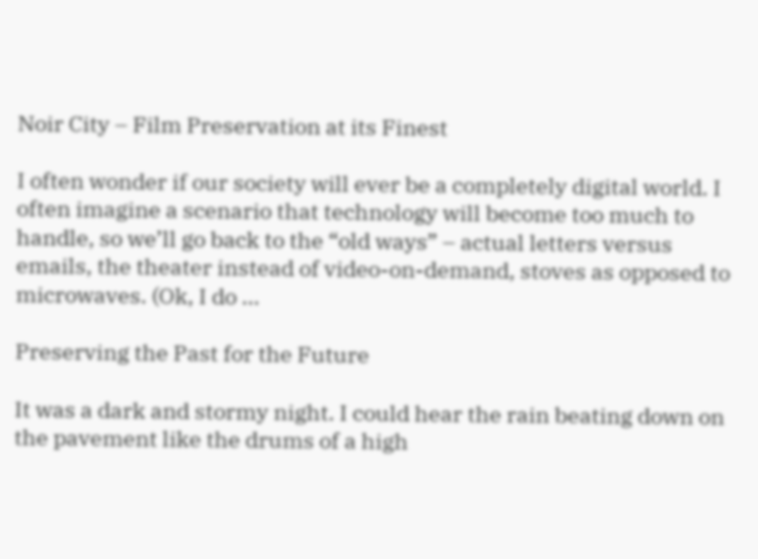Noir City – Film Preservation at its Finest

I often wonder if our society will ever be a completely digital world. I often imagine a scenario that technology will become too much to handle, so we’ll go back to the “old ways” – actual letters versus emails, the theater instead of video-on-demand, stoves as opposed to microwaves. (Ok, I do ...

Preserving the Past for the Future

It was a dark and stormy night. I could hear the rain beating down on the pavement like the drums of a high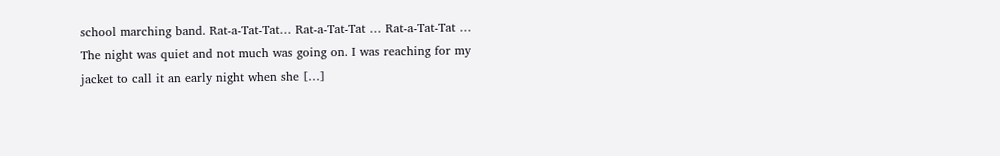school marching band. Rat-a-Tat-Tat… Rat-a-Tat-Tat … Rat-a-Tat-Tat … The night was quiet and not much was going on. I was reaching for my jacket to call it an early night when she […]